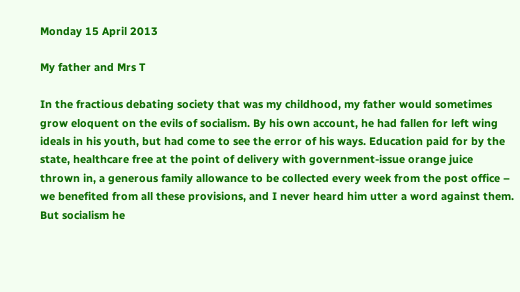Monday 15 April 2013

My father and Mrs T

In the fractious debating society that was my childhood, my father would sometimes grow eloquent on the evils of socialism. By his own account, he had fallen for left wing ideals in his youth, but had come to see the error of his ways. Education paid for by the state, healthcare free at the point of delivery with government-issue orange juice thrown in, a generous family allowance to be collected every week from the post office – we benefited from all these provisions, and I never heard him utter a word against them. But socialism he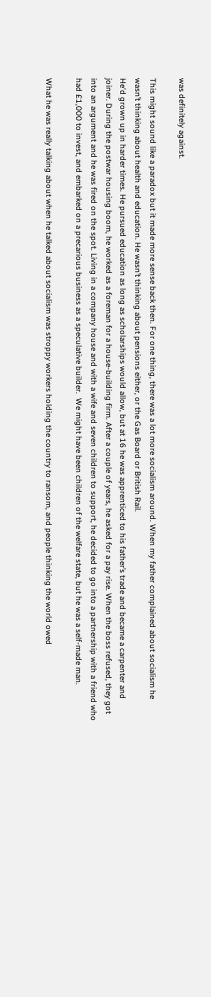was definitely against.

This might sound like a paradox but it made more sense back then. For one thing, there was a lot more socialism around. When my father complained about socialism he wasn’t thinking about health and education. He wasn’t thinking about pensions either, or the Gas Board or British Rail.
He'd grown up in harder times. He pursued education as long as scholarships would allow, but at 16 he was apprenticed to his father’s trade and became a carpenter and joiner. During the postwar housing boom, he worked as a foreman for a house-building firm. After a couple of years, he asked for a pay rise. When the boss refused, they got into an argument and he was fired on the spot. Living in a company house and with a wife and seven children to support, he decided to go into a partnership with a friend who had £1,000 to invest, and embarked on a precarious business as a speculative builder.  We might have been children of the welfare state, but he was a self-made man.

What he was really talking about when he talked about socialism was stroppy workers holding the country to ransom, and people thinking the world owed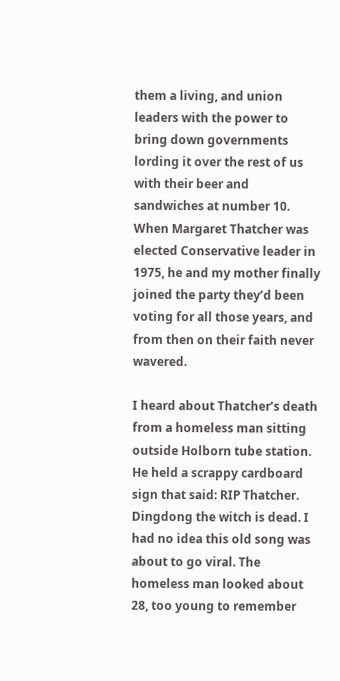them a living, and union leaders with the power to bring down governments lording it over the rest of us with their beer and sandwiches at number 10. When Margaret Thatcher was elected Conservative leader in 1975, he and my mother finally joined the party they’d been voting for all those years, and from then on their faith never wavered.

I heard about Thatcher’s death from a homeless man sitting outside Holborn tube station. He held a scrappy cardboard sign that said: RIP Thatcher. Dingdong the witch is dead. I had no idea this old song was about to go viral. The homeless man looked about 28, too young to remember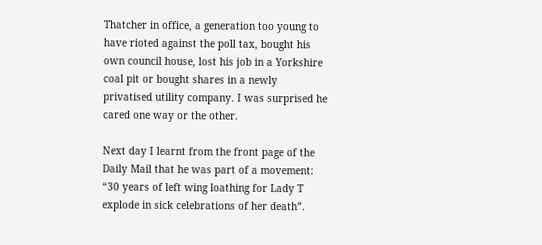Thatcher in office, a generation too young to have rioted against the poll tax, bought his own council house, lost his job in a Yorkshire coal pit or bought shares in a newly privatised utility company. I was surprised he cared one way or the other.

Next day I learnt from the front page of the Daily Mail that he was part of a movement: “30 years of left wing loathing for Lady T explode in sick celebrations of her death”.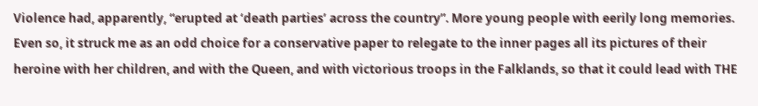Violence had, apparently, “erupted at ‘death parties’ across the country”. More young people with eerily long memories. Even so, it struck me as an odd choice for a conservative paper to relegate to the inner pages all its pictures of their heroine with her children, and with the Queen, and with victorious troops in the Falklands, so that it could lead with THE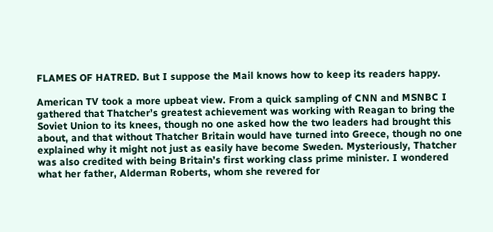FLAMES OF HATRED. But I suppose the Mail knows how to keep its readers happy.

American TV took a more upbeat view. From a quick sampling of CNN and MSNBC I gathered that Thatcher’s greatest achievement was working with Reagan to bring the Soviet Union to its knees, though no one asked how the two leaders had brought this about, and that without Thatcher Britain would have turned into Greece, though no one explained why it might not just as easily have become Sweden. Mysteriously, Thatcher was also credited with being Britain’s first working class prime minister. I wondered what her father, Alderman Roberts, whom she revered for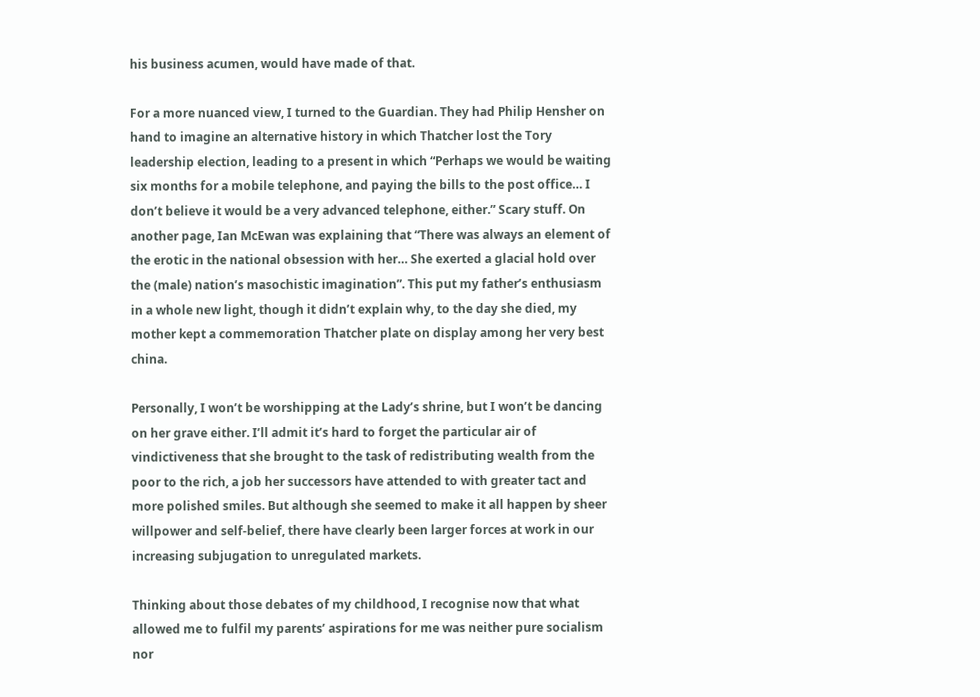his business acumen, would have made of that.

For a more nuanced view, I turned to the Guardian. They had Philip Hensher on hand to imagine an alternative history in which Thatcher lost the Tory leadership election, leading to a present in which “Perhaps we would be waiting six months for a mobile telephone, and paying the bills to the post office… I don’t believe it would be a very advanced telephone, either.” Scary stuff. On another page, Ian McEwan was explaining that “There was always an element of the erotic in the national obsession with her… She exerted a glacial hold over the (male) nation’s masochistic imagination”. This put my father’s enthusiasm in a whole new light, though it didn’t explain why, to the day she died, my mother kept a commemoration Thatcher plate on display among her very best china.

Personally, I won’t be worshipping at the Lady’s shrine, but I won’t be dancing on her grave either. I’ll admit it’s hard to forget the particular air of vindictiveness that she brought to the task of redistributing wealth from the poor to the rich, a job her successors have attended to with greater tact and more polished smiles. But although she seemed to make it all happen by sheer willpower and self-belief, there have clearly been larger forces at work in our increasing subjugation to unregulated markets.

Thinking about those debates of my childhood, I recognise now that what allowed me to fulfil my parents’ aspirations for me was neither pure socialism nor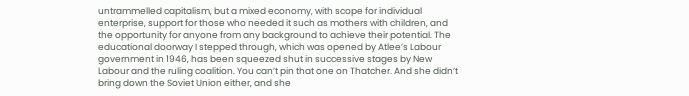untrammelled capitalism, but a mixed economy, with scope for individual enterprise, support for those who needed it such as mothers with children, and the opportunity for anyone from any background to achieve their potential. The educational doorway I stepped through, which was opened by Atlee’s Labour government in 1946, has been squeezed shut in successive stages by New Labour and the ruling coalition. You can’t pin that one on Thatcher. And she didn’t bring down the Soviet Union either, and she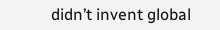didn’t invent global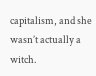capitalism, and she wasn’t actually a witch.